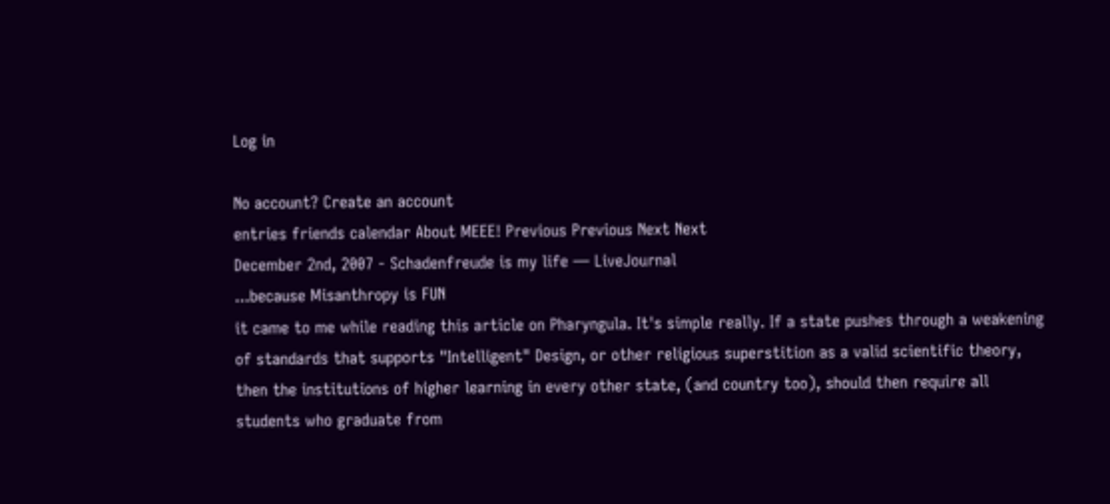Log in

No account? Create an account
entries friends calendar About MEEE! Previous Previous Next Next
December 2nd, 2007 - Schadenfreude is my life — LiveJournal
...because Misanthropy is FUN
it came to me while reading this article on Pharyngula. It's simple really. If a state pushes through a weakening of standards that supports "Intelligent" Design, or other religious superstition as a valid scientific theory, then the institutions of higher learning in every other state, (and country too), should then require all students who graduate from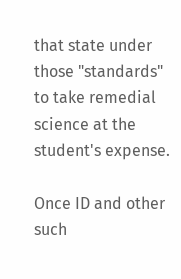that state under those "standards" to take remedial science at the student's expense.

Once ID and other such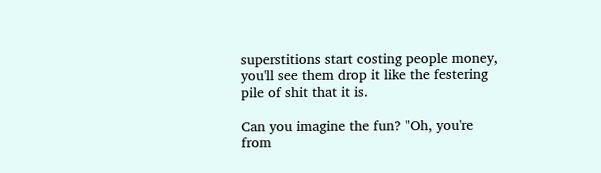superstitions start costing people money, you'll see them drop it like the festering pile of shit that it is.

Can you imagine the fun? "Oh, you're from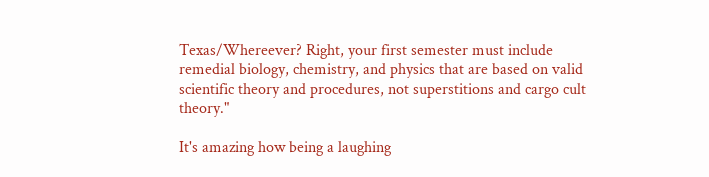Texas/Whereever? Right, your first semester must include remedial biology, chemistry, and physics that are based on valid scientific theory and procedures, not superstitions and cargo cult theory."

It's amazing how being a laughing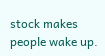stock makes people wake up.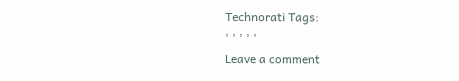Technorati Tags:
, , , , ,

Leave a comment